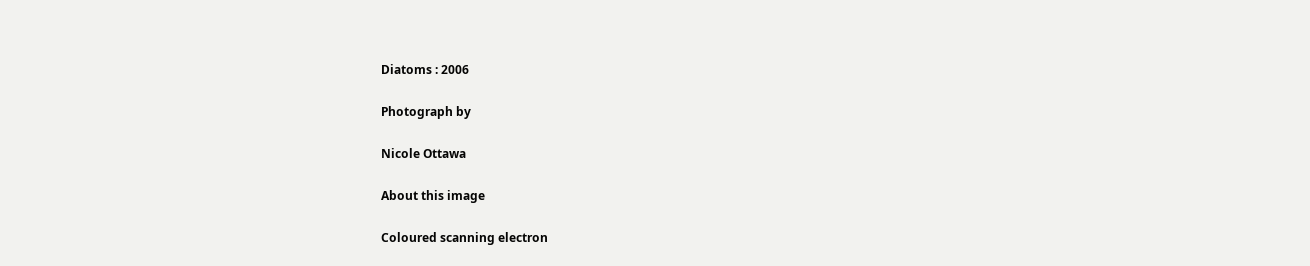Diatoms : 2006

Photograph by

Nicole Ottawa

About this image

Coloured scanning electron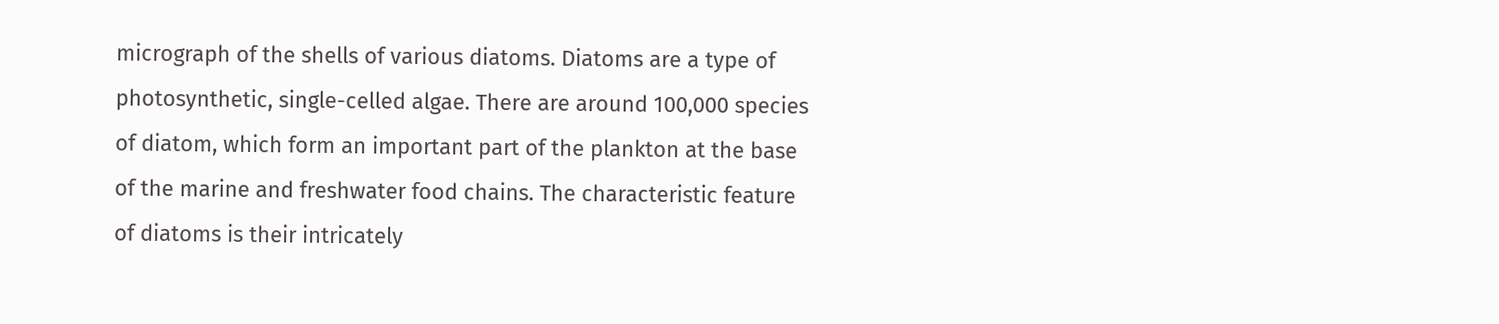micrograph of the shells of various diatoms. Diatoms are a type of photosynthetic, single-celled algae. There are around 100,000 species of diatom, which form an important part of the plankton at the base of the marine and freshwater food chains. The characteristic feature of diatoms is their intricately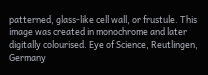patterned, glass-like cell wall, or frustule. This image was created in monochrome and later digitally colourised. Eye of Science, Reutlingen, Germany